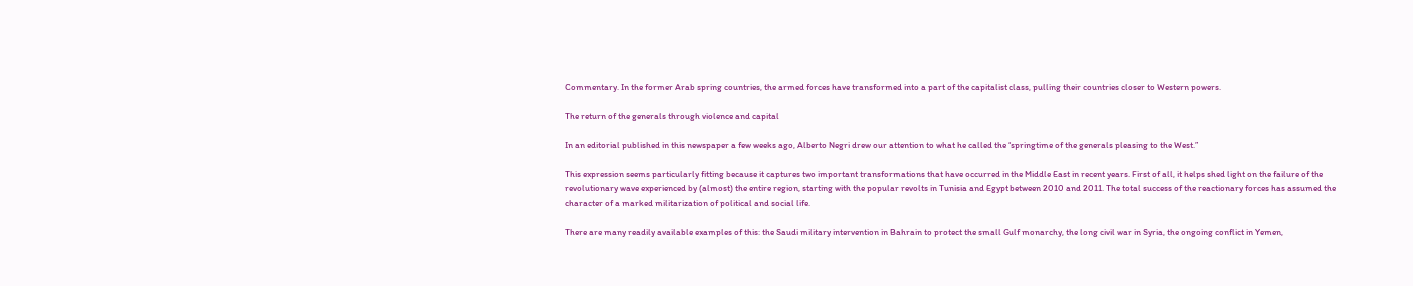Commentary. In the former Arab spring countries, the armed forces have transformed into a part of the capitalist class, pulling their countries closer to Western powers.

The return of the generals through violence and capital

In an editorial published in this newspaper a few weeks ago, Alberto Negri drew our attention to what he called the “springtime of the generals pleasing to the West.”

This expression seems particularly fitting because it captures two important transformations that have occurred in the Middle East in recent years. First of all, it helps shed light on the failure of the revolutionary wave experienced by (almost) the entire region, starting with the popular revolts in Tunisia and Egypt between 2010 and 2011. The total success of the reactionary forces has assumed the character of a marked militarization of political and social life.

There are many readily available examples of this: the Saudi military intervention in Bahrain to protect the small Gulf monarchy, the long civil war in Syria, the ongoing conflict in Yemen,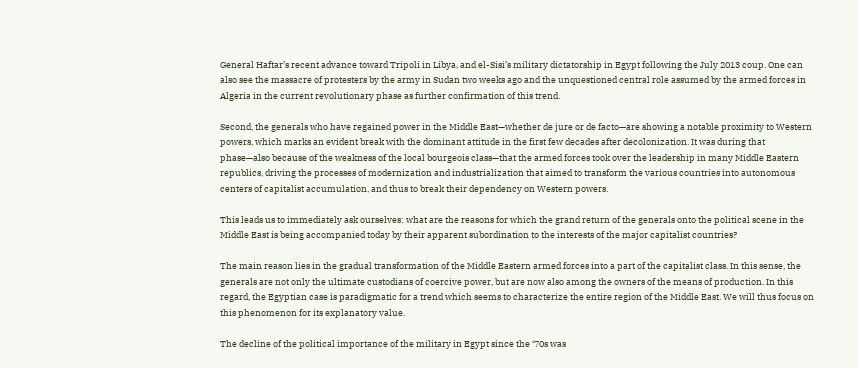General Haftar’s recent advance toward Tripoli in Libya, and el-Sisi’s military dictatorship in Egypt following the July 2013 coup. One can also see the massacre of protesters by the army in Sudan two weeks ago and the unquestioned central role assumed by the armed forces in Algeria in the current revolutionary phase as further confirmation of this trend.

Second, the generals who have regained power in the Middle East—whether de jure or de facto—are showing a notable proximity to Western powers, which marks an evident break with the dominant attitude in the first few decades after decolonization. It was during that phase—also because of the weakness of the local bourgeois class—that the armed forces took over the leadership in many Middle Eastern republics, driving the processes of modernization and industrialization that aimed to transform the various countries into autonomous centers of capitalist accumulation, and thus to break their dependency on Western powers.

This leads us to immediately ask ourselves: what are the reasons for which the grand return of the generals onto the political scene in the Middle East is being accompanied today by their apparent subordination to the interests of the major capitalist countries?

The main reason lies in the gradual transformation of the Middle Eastern armed forces into a part of the capitalist class. In this sense, the generals are not only the ultimate custodians of coercive power, but are now also among the owners of the means of production. In this regard, the Egyptian case is paradigmatic for a trend which seems to characterize the entire region of the Middle East. We will thus focus on this phenomenon for its explanatory value.

The decline of the political importance of the military in Egypt since the ‘70s was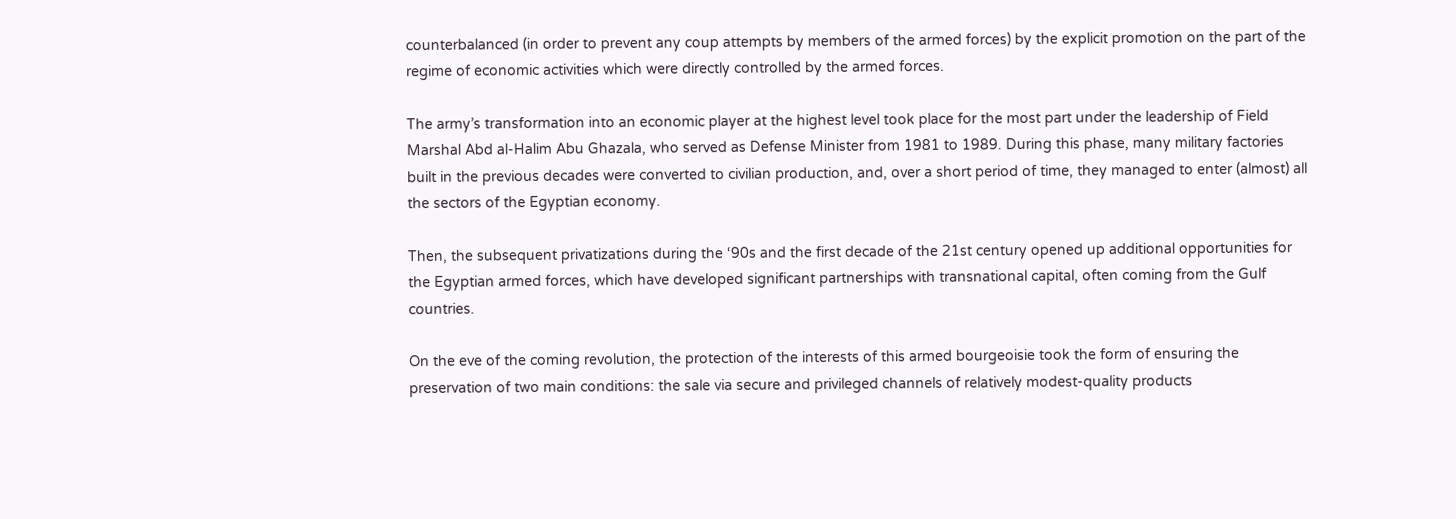counterbalanced (in order to prevent any coup attempts by members of the armed forces) by the explicit promotion on the part of the regime of economic activities which were directly controlled by the armed forces.

The army’s transformation into an economic player at the highest level took place for the most part under the leadership of Field Marshal Abd al-Halim Abu Ghazala, who served as Defense Minister from 1981 to 1989. During this phase, many military factories built in the previous decades were converted to civilian production, and, over a short period of time, they managed to enter (almost) all the sectors of the Egyptian economy.

Then, the subsequent privatizations during the ‘90s and the first decade of the 21st century opened up additional opportunities for the Egyptian armed forces, which have developed significant partnerships with transnational capital, often coming from the Gulf countries.

On the eve of the coming revolution, the protection of the interests of this armed bourgeoisie took the form of ensuring the preservation of two main conditions: the sale via secure and privileged channels of relatively modest-quality products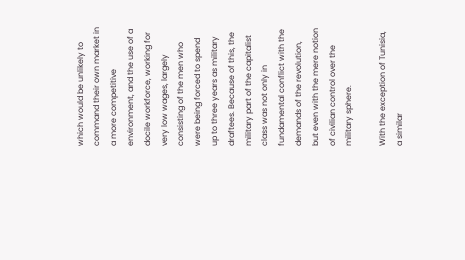which would be unlikely to command their own market in a more competitive environment, and the use of a docile workforce, working for very low wages, largely consisting of the men who were being forced to spend up to three years as military draftees. Because of this, the military part of the capitalist class was not only in fundamental conflict with the demands of the revolution, but even with the mere notion of civilian control over the military sphere.

With the exception of Tunisia, a similar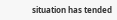situation has tended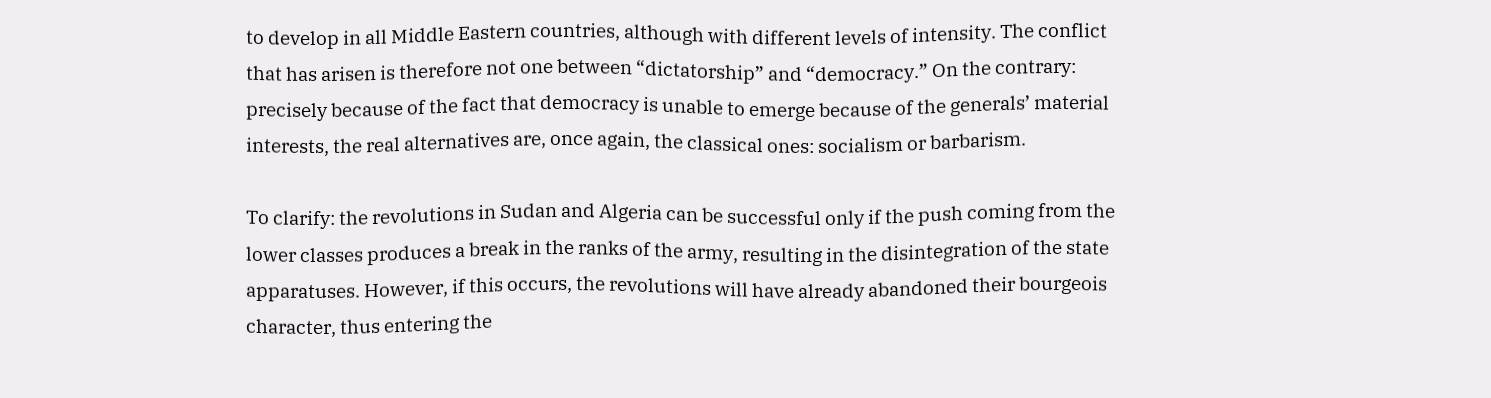to develop in all Middle Eastern countries, although with different levels of intensity. The conflict that has arisen is therefore not one between “dictatorship” and “democracy.” On the contrary: precisely because of the fact that democracy is unable to emerge because of the generals’ material interests, the real alternatives are, once again, the classical ones: socialism or barbarism.

To clarify: the revolutions in Sudan and Algeria can be successful only if the push coming from the lower classes produces a break in the ranks of the army, resulting in the disintegration of the state apparatuses. However, if this occurs, the revolutions will have already abandoned their bourgeois character, thus entering the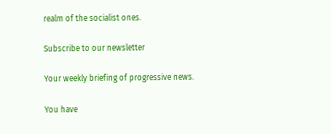realm of the socialist ones.

Subscribe to our newsletter

Your weekly briefing of progressive news.

You have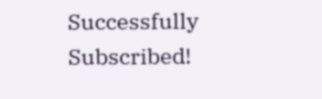Successfully Subscribed!